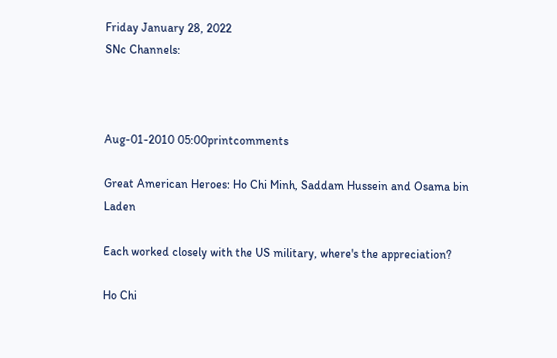Friday January 28, 2022
SNc Channels:



Aug-01-2010 05:00printcomments

Great American Heroes: Ho Chi Minh, Saddam Hussein and Osama bin Laden

Each worked closely with the US military, where's the appreciation?

Ho Chi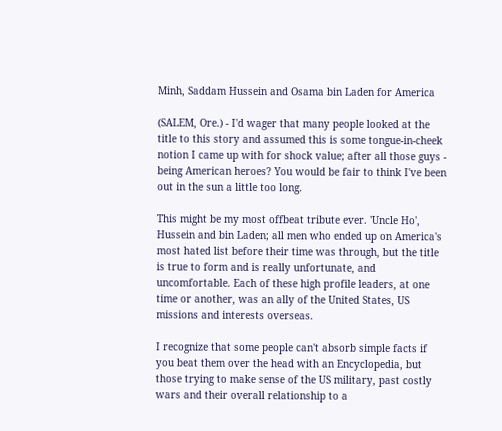Minh, Saddam Hussein and Osama bin Laden for America

(SALEM, Ore.) - I'd wager that many people looked at the title to this story and assumed this is some tongue-in-cheek notion I came up with for shock value; after all those guys - being American heroes? You would be fair to think I've been out in the sun a little too long.

This might be my most offbeat tribute ever. 'Uncle Ho', Hussein and bin Laden; all men who ended up on America's most hated list before their time was through, but the title is true to form and is really unfortunate, and uncomfortable. Each of these high profile leaders, at one time or another, was an ally of the United States, US missions and interests overseas.

I recognize that some people can't absorb simple facts if you beat them over the head with an Encyclopedia, but those trying to make sense of the US military, past costly wars and their overall relationship to a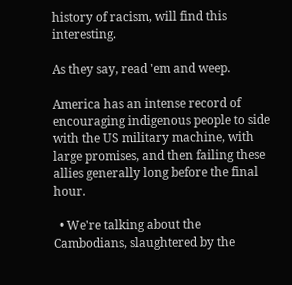history of racism, will find this interesting.

As they say, read 'em and weep.

America has an intense record of encouraging indigenous people to side with the US military machine, with large promises, and then failing these allies generally long before the final hour.

  • We're talking about the Cambodians, slaughtered by the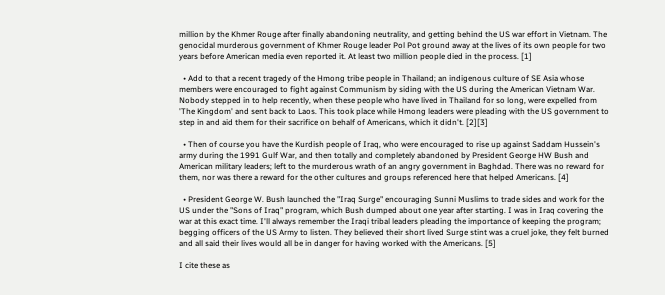million by the Khmer Rouge after finally abandoning neutrality, and getting behind the US war effort in Vietnam. The genocidal murderous government of Khmer Rouge leader Pol Pot ground away at the lives of its own people for two years before American media even reported it. At least two million people died in the process. [1]

  • Add to that a recent tragedy of the Hmong tribe people in Thailand; an indigenous culture of SE Asia whose members were encouraged to fight against Communism by siding with the US during the American Vietnam War. Nobody stepped in to help recently, when these people who have lived in Thailand for so long, were expelled from 'The Kingdom' and sent back to Laos. This took place while Hmong leaders were pleading with the US government to step in and aid them for their sacrifice on behalf of Americans, which it didn't. [2][3]

  • Then of course you have the Kurdish people of Iraq, who were encouraged to rise up against Saddam Hussein's army during the 1991 Gulf War, and then totally and completely abandoned by President George HW Bush and American military leaders; left to the murderous wrath of an angry government in Baghdad. There was no reward for them, nor was there a reward for the other cultures and groups referenced here that helped Americans. [4]

  • President George W. Bush launched the "Iraq Surge" encouraging Sunni Muslims to trade sides and work for the US under the "Sons of Iraq" program, which Bush dumped about one year after starting. I was in Iraq covering the war at this exact time. I'll always remember the Iraqi tribal leaders pleading the importance of keeping the program; begging officers of the US Army to listen. They believed their short lived Surge stint was a cruel joke, they felt burned and all said their lives would all be in danger for having worked with the Americans. [5]

I cite these as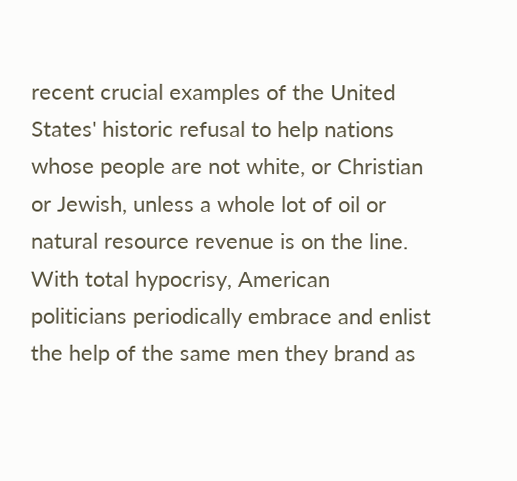recent crucial examples of the United States' historic refusal to help nations whose people are not white, or Christian or Jewish, unless a whole lot of oil or natural resource revenue is on the line. With total hypocrisy, American politicians periodically embrace and enlist the help of the same men they brand as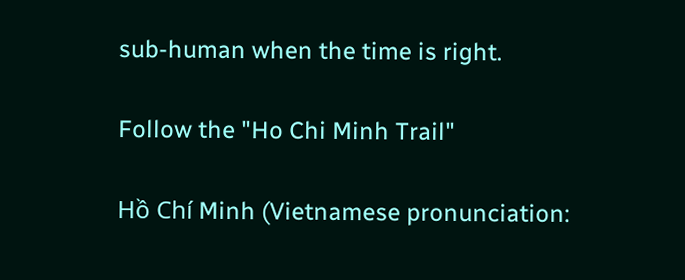sub-human when the time is right.

Follow the "Ho Chi Minh Trail"

Hồ Chí Minh (Vietnamese pronunciation: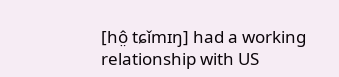[hô̤ tɕǐmɪŋ] had a working relationship with US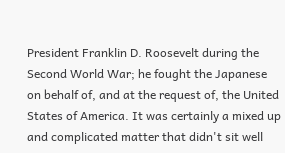President Franklin D. Roosevelt during the Second World War; he fought the Japanese on behalf of, and at the request of, the United States of America. It was certainly a mixed up and complicated matter that didn't sit well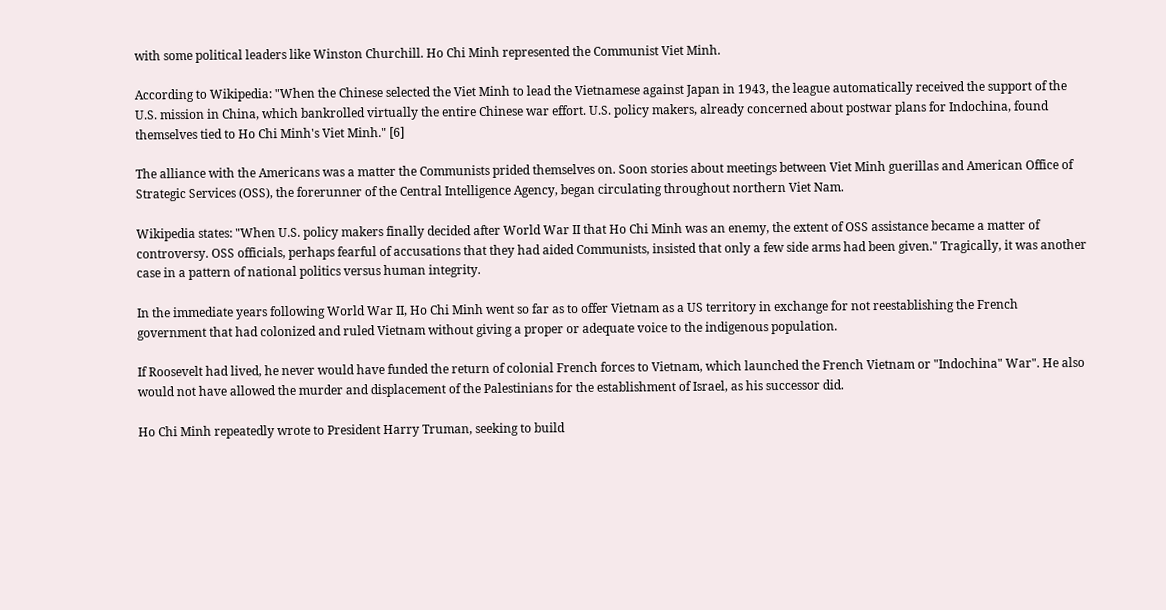with some political leaders like Winston Churchill. Ho Chi Minh represented the Communist Viet Minh.

According to Wikipedia: "When the Chinese selected the Viet Minh to lead the Vietnamese against Japan in 1943, the league automatically received the support of the U.S. mission in China, which bankrolled virtually the entire Chinese war effort. U.S. policy makers, already concerned about postwar plans for Indochina, found themselves tied to Ho Chi Minh's Viet Minh." [6]

The alliance with the Americans was a matter the Communists prided themselves on. Soon stories about meetings between Viet Minh guerillas and American Office of Strategic Services (OSS), the forerunner of the Central Intelligence Agency, began circulating throughout northern Viet Nam.

Wikipedia states: "When U.S. policy makers finally decided after World War II that Ho Chi Minh was an enemy, the extent of OSS assistance became a matter of controversy. OSS officials, perhaps fearful of accusations that they had aided Communists, insisted that only a few side arms had been given." Tragically, it was another case in a pattern of national politics versus human integrity.

In the immediate years following World War II, Ho Chi Minh went so far as to offer Vietnam as a US territory in exchange for not reestablishing the French government that had colonized and ruled Vietnam without giving a proper or adequate voice to the indigenous population.

If Roosevelt had lived, he never would have funded the return of colonial French forces to Vietnam, which launched the French Vietnam or "Indochina" War". He also would not have allowed the murder and displacement of the Palestinians for the establishment of Israel, as his successor did.

Ho Chi Minh repeatedly wrote to President Harry Truman, seeking to build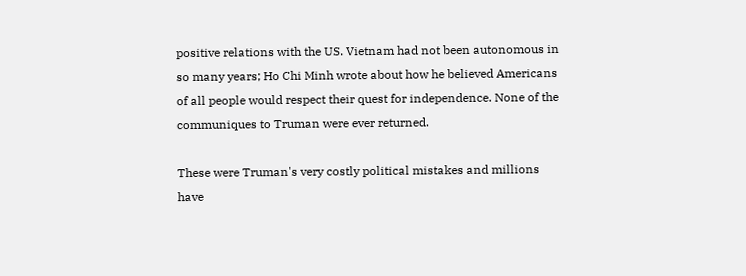positive relations with the US. Vietnam had not been autonomous in so many years; Ho Chi Minh wrote about how he believed Americans of all people would respect their quest for independence. None of the communiques to Truman were ever returned.

These were Truman's very costly political mistakes and millions have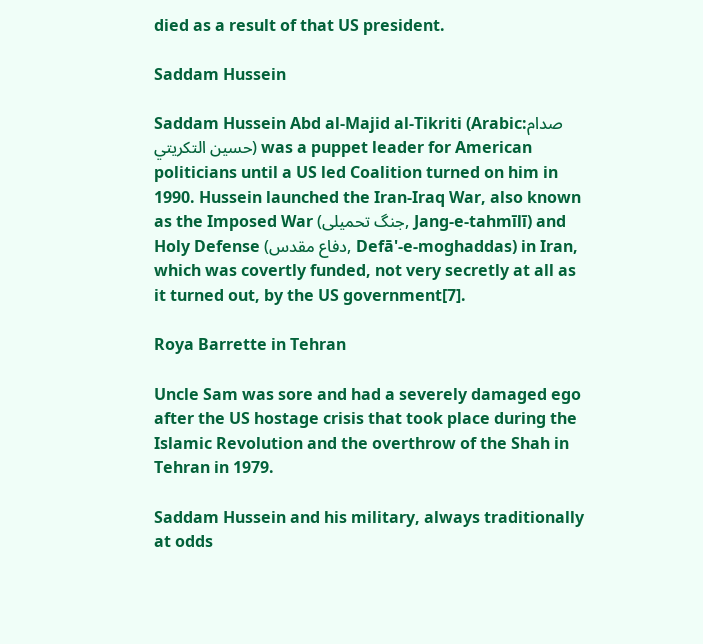died as a result of that US president.

Saddam Hussein

Saddam Hussein Abd al-Majid al-Tikriti (Arabic:صدام حسين التكريتي) was a puppet leader for American politicians until a US led Coalition turned on him in 1990. Hussein launched the Iran-Iraq War, also known as the Imposed War (جنگ تحمیلی, Jang-e-tahmīlī) and Holy Defense (دفاع مقدس, Defā'-e-moghaddas) in Iran, which was covertly funded, not very secretly at all as it turned out, by the US government[7].

Roya Barrette in Tehran

Uncle Sam was sore and had a severely damaged ego after the US hostage crisis that took place during the Islamic Revolution and the overthrow of the Shah in Tehran in 1979.

Saddam Hussein and his military, always traditionally at odds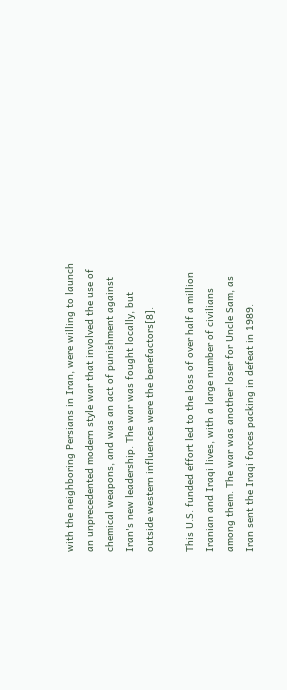with the neighboring Persians in Iran, were willing to launch an unprecedented modern style war that involved the use of chemical weapons, and was an act of punishment against Iran's new leadership. The war was fought locally, but outside western influences were the benefactors[8].

This U.S. funded effort led to the loss of over half a million Iranian and Iraqi lives, with a large number of civilians among them. The war was another loser for Uncle Sam, as Iran sent the Iraqi forces packing in defeat in 1989.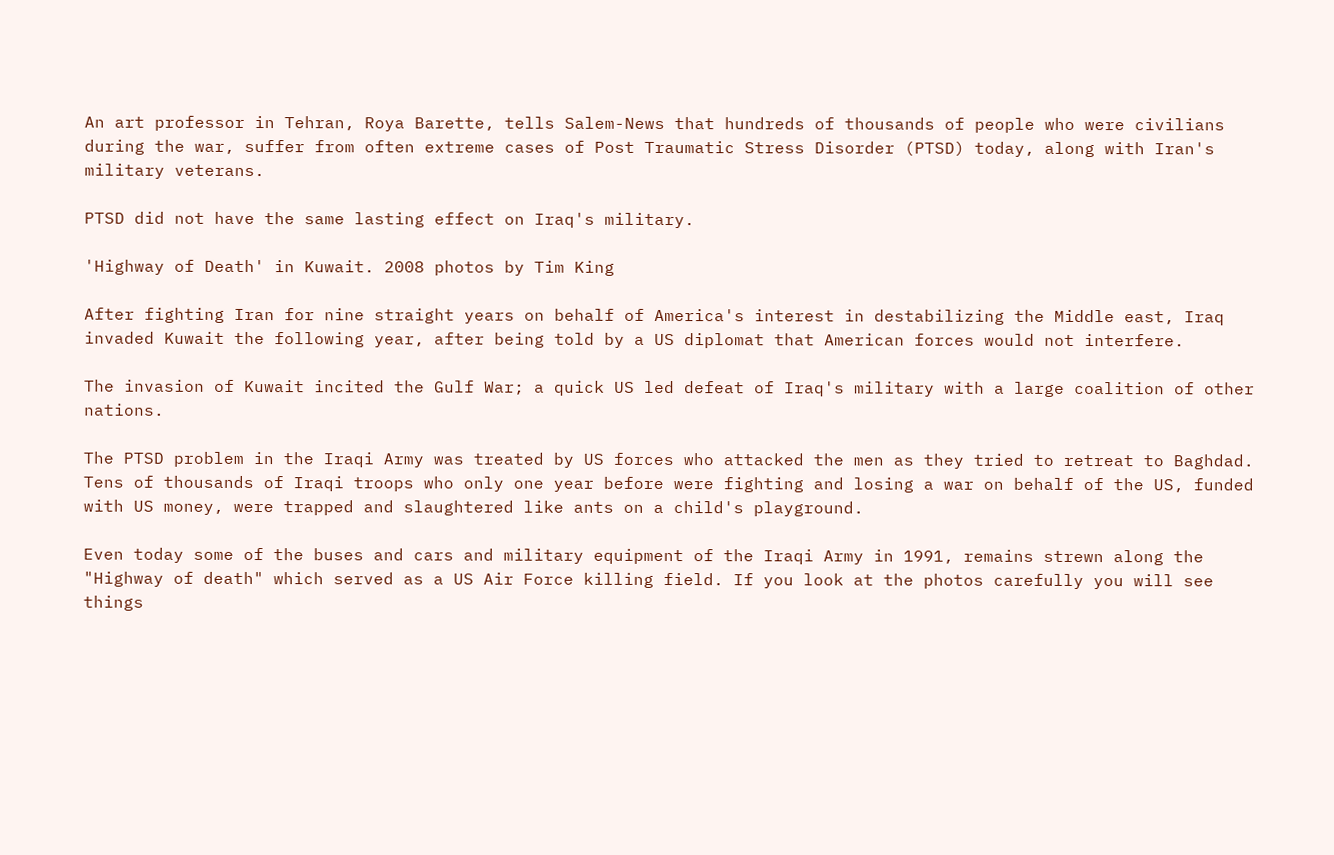An art professor in Tehran, Roya Barette, tells Salem-News that hundreds of thousands of people who were civilians during the war, suffer from often extreme cases of Post Traumatic Stress Disorder (PTSD) today, along with Iran's military veterans.

PTSD did not have the same lasting effect on Iraq's military.

'Highway of Death' in Kuwait. 2008 photos by Tim King

After fighting Iran for nine straight years on behalf of America's interest in destabilizing the Middle east, Iraq invaded Kuwait the following year, after being told by a US diplomat that American forces would not interfere.

The invasion of Kuwait incited the Gulf War; a quick US led defeat of Iraq's military with a large coalition of other nations.

The PTSD problem in the Iraqi Army was treated by US forces who attacked the men as they tried to retreat to Baghdad. Tens of thousands of Iraqi troops who only one year before were fighting and losing a war on behalf of the US, funded with US money, were trapped and slaughtered like ants on a child's playground.

Even today some of the buses and cars and military equipment of the Iraqi Army in 1991, remains strewn along the "Highway of death" which served as a US Air Force killing field. If you look at the photos carefully you will see things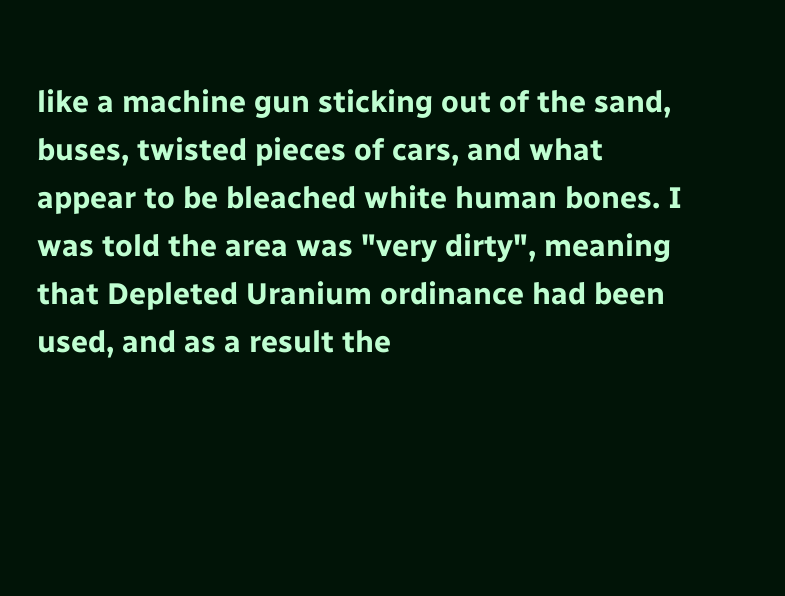like a machine gun sticking out of the sand, buses, twisted pieces of cars, and what appear to be bleached white human bones. I was told the area was "very dirty", meaning that Depleted Uranium ordinance had been used, and as a result the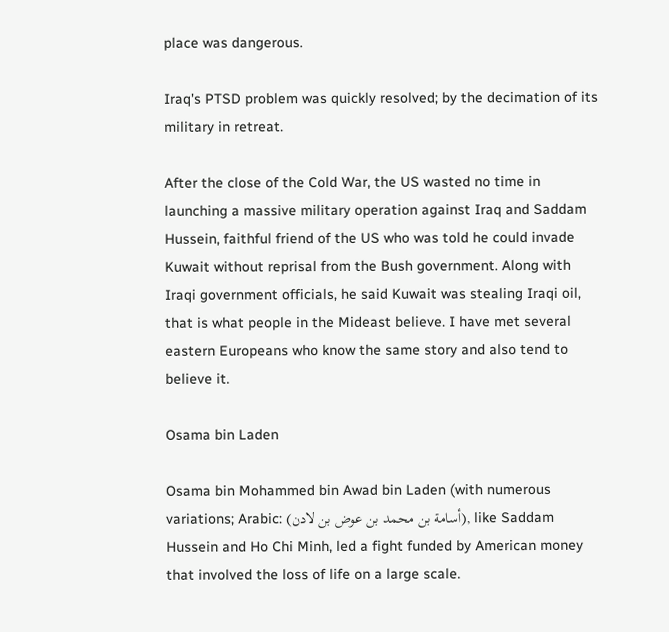place was dangerous.

Iraq's PTSD problem was quickly resolved; by the decimation of its military in retreat.

After the close of the Cold War, the US wasted no time in launching a massive military operation against Iraq and Saddam Hussein, faithful friend of the US who was told he could invade Kuwait without reprisal from the Bush government. Along with Iraqi government officials, he said Kuwait was stealing Iraqi oil, that is what people in the Mideast believe. I have met several eastern Europeans who know the same story and also tend to believe it.

Osama bin Laden

Osama bin Mohammed bin Awad bin Laden (with numerous variations; Arabic: (أسامة بن محمد بن عوض بن لادن), like Saddam Hussein and Ho Chi Minh, led a fight funded by American money that involved the loss of life on a large scale.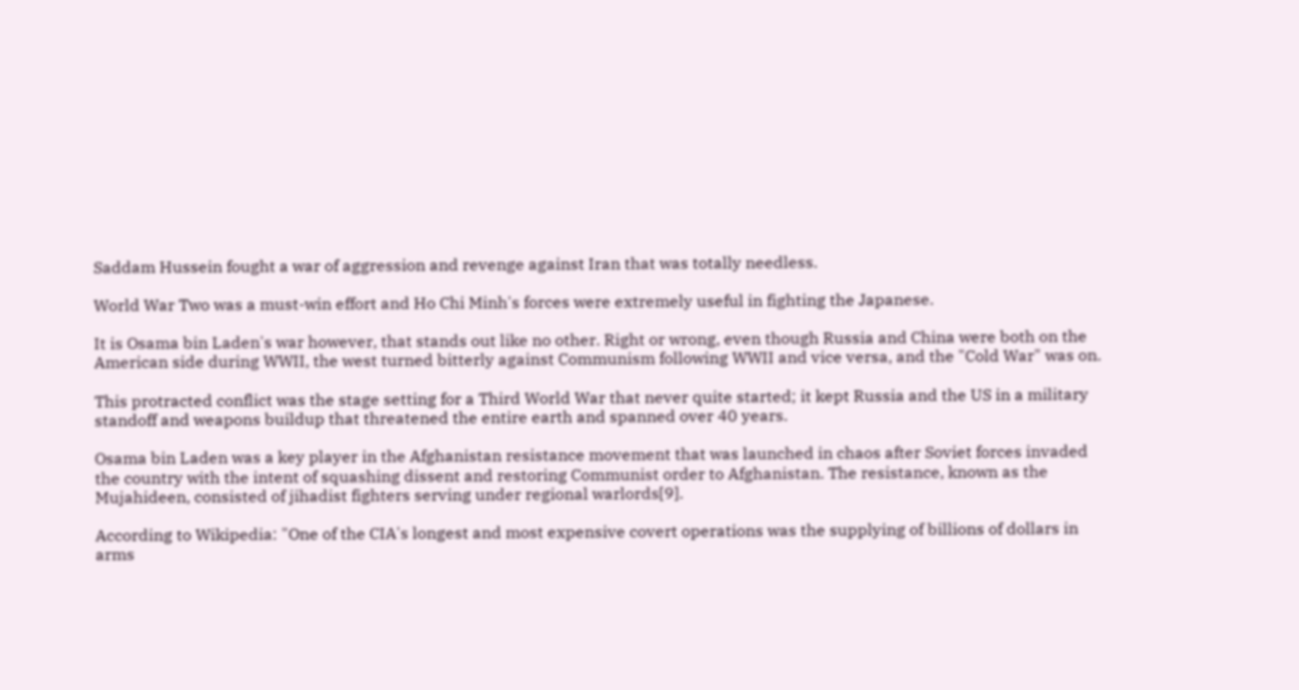Saddam Hussein fought a war of aggression and revenge against Iran that was totally needless.

World War Two was a must-win effort and Ho Chi Minh's forces were extremely useful in fighting the Japanese.

It is Osama bin Laden's war however, that stands out like no other. Right or wrong, even though Russia and China were both on the American side during WWII, the west turned bitterly against Communism following WWII and vice versa, and the "Cold War" was on.

This protracted conflict was the stage setting for a Third World War that never quite started; it kept Russia and the US in a military standoff and weapons buildup that threatened the entire earth and spanned over 40 years.

Osama bin Laden was a key player in the Afghanistan resistance movement that was launched in chaos after Soviet forces invaded the country with the intent of squashing dissent and restoring Communist order to Afghanistan. The resistance, known as the Mujahideen, consisted of jihadist fighters serving under regional warlords[9].

According to Wikipedia: "One of the CIA's longest and most expensive covert operations was the supplying of billions of dollars in arms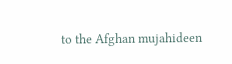to the Afghan mujahideen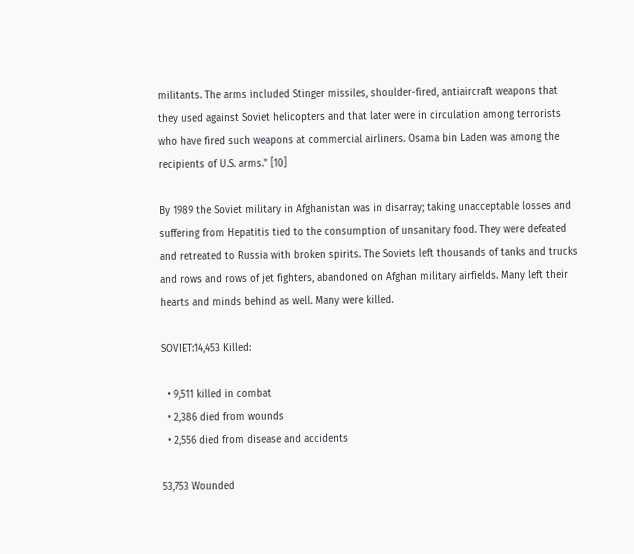militants. The arms included Stinger missiles, shoulder-fired, antiaircraft weapons that they used against Soviet helicopters and that later were in circulation among terrorists who have fired such weapons at commercial airliners. Osama bin Laden was among the recipients of U.S. arms." [10]

By 1989 the Soviet military in Afghanistan was in disarray; taking unacceptable losses and suffering from Hepatitis tied to the consumption of unsanitary food. They were defeated and retreated to Russia with broken spirits. The Soviets left thousands of tanks and trucks and rows and rows of jet fighters, abandoned on Afghan military airfields. Many left their hearts and minds behind as well. Many were killed.

SOVIET:14,453 Killed:

  • 9,511 killed in combat
  • 2,386 died from wounds
  • 2,556 died from disease and accidents

53,753 Wounded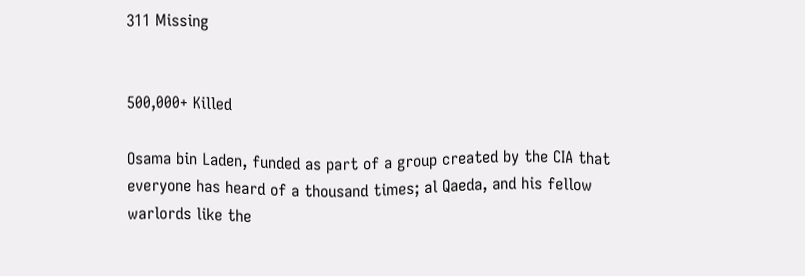311 Missing


500,000+ Killed

Osama bin Laden, funded as part of a group created by the CIA that everyone has heard of a thousand times; al Qaeda, and his fellow warlords like the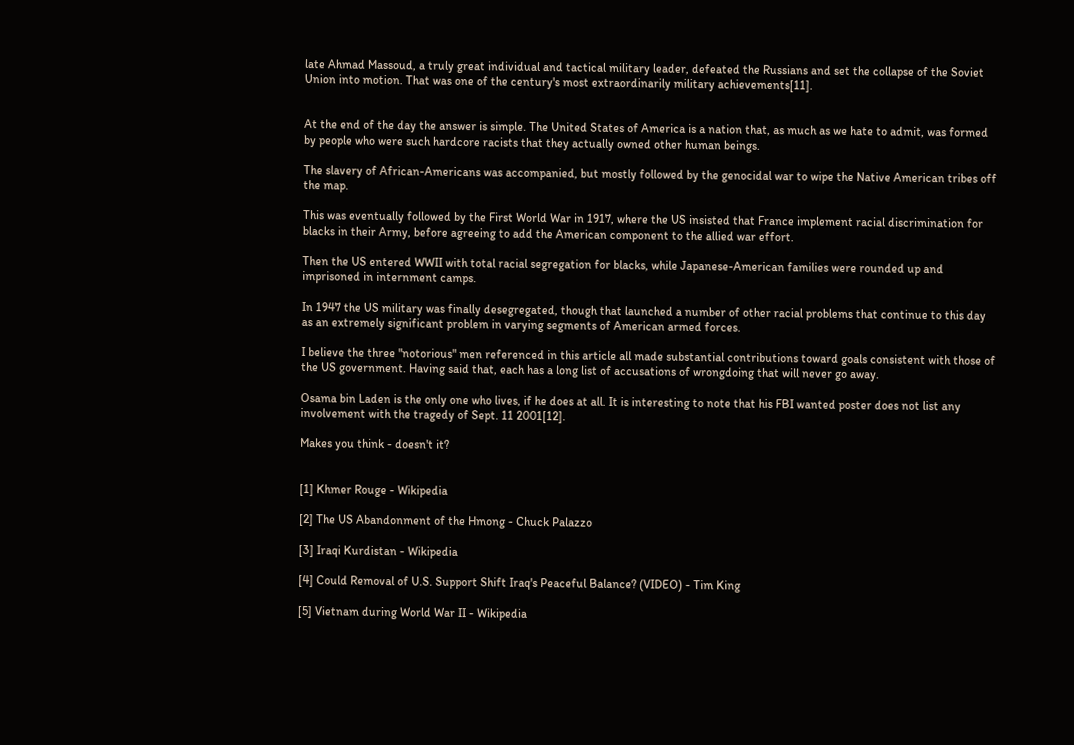late Ahmad Massoud, a truly great individual and tactical military leader, defeated the Russians and set the collapse of the Soviet Union into motion. That was one of the century's most extraordinarily military achievements[11].


At the end of the day the answer is simple. The United States of America is a nation that, as much as we hate to admit, was formed by people who were such hardcore racists that they actually owned other human beings.

The slavery of African-Americans was accompanied, but mostly followed by the genocidal war to wipe the Native American tribes off the map.

This was eventually followed by the First World War in 1917, where the US insisted that France implement racial discrimination for blacks in their Army, before agreeing to add the American component to the allied war effort.

Then the US entered WWII with total racial segregation for blacks, while Japanese-American families were rounded up and imprisoned in internment camps.

In 1947 the US military was finally desegregated, though that launched a number of other racial problems that continue to this day as an extremely significant problem in varying segments of American armed forces.

I believe the three "notorious" men referenced in this article all made substantial contributions toward goals consistent with those of the US government. Having said that, each has a long list of accusations of wrongdoing that will never go away.

Osama bin Laden is the only one who lives, if he does at all. It is interesting to note that his FBI wanted poster does not list any involvement with the tragedy of Sept. 11 2001[12].

Makes you think - doesn't it?


[1] Khmer Rouge - Wikipedia

[2] The US Abandonment of the Hmong - Chuck Palazzo

[3] Iraqi Kurdistan - Wikipedia

[4] Could Removal of U.S. Support Shift Iraq's Peaceful Balance? (VIDEO) - Tim King

[5] Vietnam during World War II - Wikipedia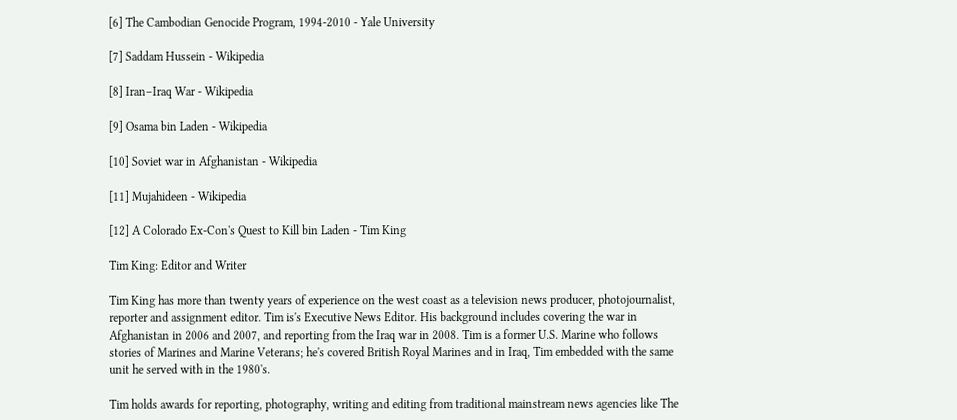[6] The Cambodian Genocide Program, 1994-2010 - Yale University

[7] Saddam Hussein - Wikipedia

[8] Iran–Iraq War - Wikipedia

[9] Osama bin Laden - Wikipedia

[10] Soviet war in Afghanistan - Wikipedia

[11] Mujahideen - Wikipedia

[12] A Colorado Ex-Con's Quest to Kill bin Laden - Tim King

Tim King: Editor and Writer

Tim King has more than twenty years of experience on the west coast as a television news producer, photojournalist, reporter and assignment editor. Tim is's Executive News Editor. His background includes covering the war in Afghanistan in 2006 and 2007, and reporting from the Iraq war in 2008. Tim is a former U.S. Marine who follows stories of Marines and Marine Veterans; he's covered British Royal Marines and in Iraq, Tim embedded with the same unit he served with in the 1980's.

Tim holds awards for reporting, photography, writing and editing from traditional mainstream news agencies like The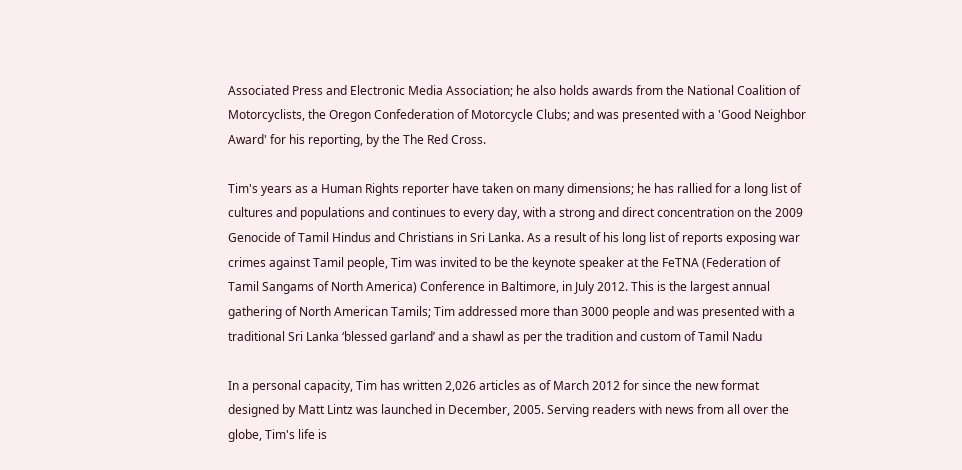Associated Press and Electronic Media Association; he also holds awards from the National Coalition of Motorcyclists, the Oregon Confederation of Motorcycle Clubs; and was presented with a 'Good Neighbor Award' for his reporting, by the The Red Cross.

Tim's years as a Human Rights reporter have taken on many dimensions; he has rallied for a long list of cultures and populations and continues to every day, with a strong and direct concentration on the 2009 Genocide of Tamil Hindus and Christians in Sri Lanka. As a result of his long list of reports exposing war crimes against Tamil people, Tim was invited to be the keynote speaker at the FeTNA (Federation of Tamil Sangams of North America) Conference in Baltimore, in July 2012. This is the largest annual gathering of North American Tamils; Tim addressed more than 3000 people and was presented with a traditional Sri Lanka ‘blessed garland’ and a shawl as per the tradition and custom of Tamil Nadu

In a personal capacity, Tim has written 2,026 articles as of March 2012 for since the new format designed by Matt Lintz was launched in December, 2005. Serving readers with news from all over the globe, Tim's life is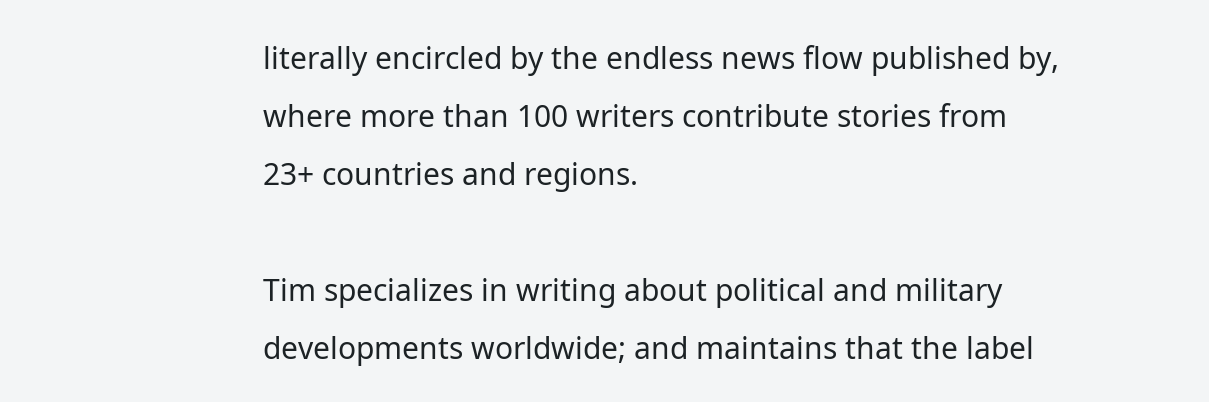literally encircled by the endless news flow published by, where more than 100 writers contribute stories from 23+ countries and regions.

Tim specializes in writing about political and military developments worldwide; and maintains that the label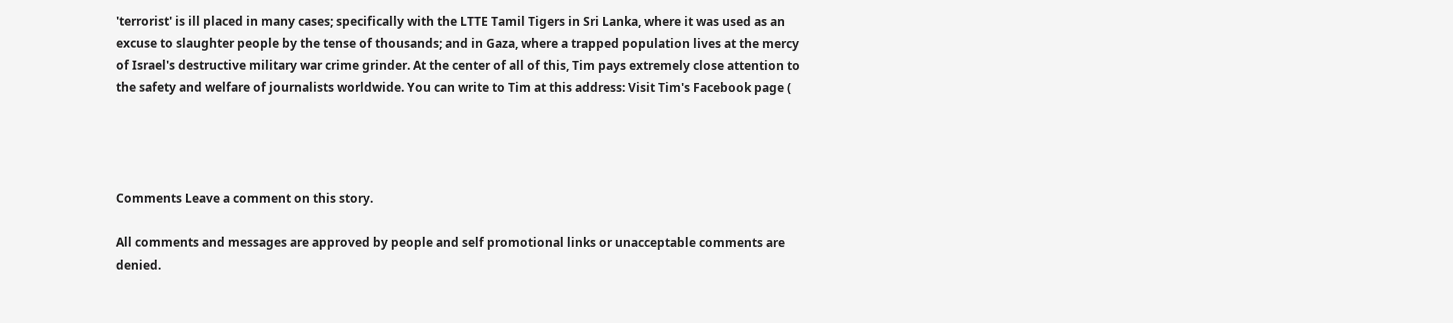'terrorist' is ill placed in many cases; specifically with the LTTE Tamil Tigers in Sri Lanka, where it was used as an excuse to slaughter people by the tense of thousands; and in Gaza, where a trapped population lives at the mercy of Israel's destructive military war crime grinder. At the center of all of this, Tim pays extremely close attention to the safety and welfare of journalists worldwide. You can write to Tim at this address: Visit Tim's Facebook page (




Comments Leave a comment on this story.

All comments and messages are approved by people and self promotional links or unacceptable comments are denied.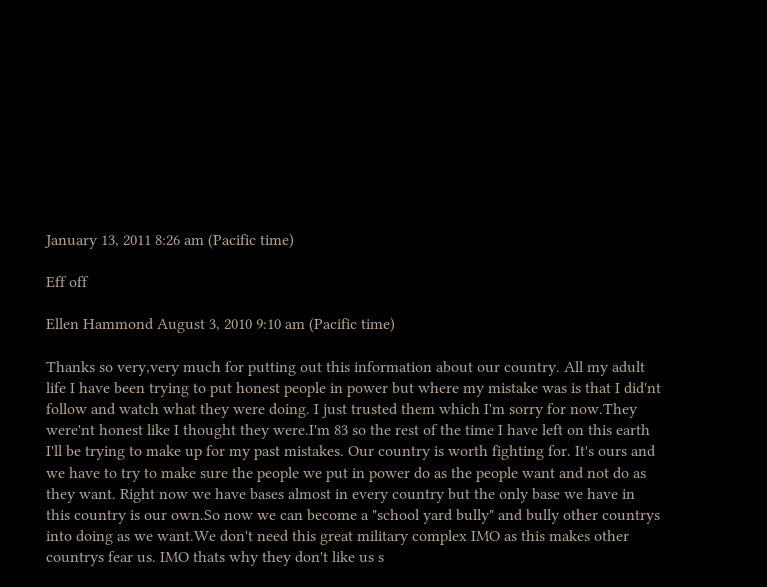January 13, 2011 8:26 am (Pacific time)

Eff off

Ellen Hammond August 3, 2010 9:10 am (Pacific time)

Thanks so very,very much for putting out this information about our country. All my adult life I have been trying to put honest people in power but where my mistake was is that I did'nt follow and watch what they were doing. I just trusted them which I'm sorry for now.They were'nt honest like I thought they were.I'm 83 so the rest of the time I have left on this earth I'll be trying to make up for my past mistakes. Our country is worth fighting for. It's ours and we have to try to make sure the people we put in power do as the people want and not do as they want. Right now we have bases almost in every country but the only base we have in this country is our own.So now we can become a "school yard bully" and bully other countrys into doing as we want.We don't need this great military complex IMO as this makes other countrys fear us. IMO thats why they don't like us s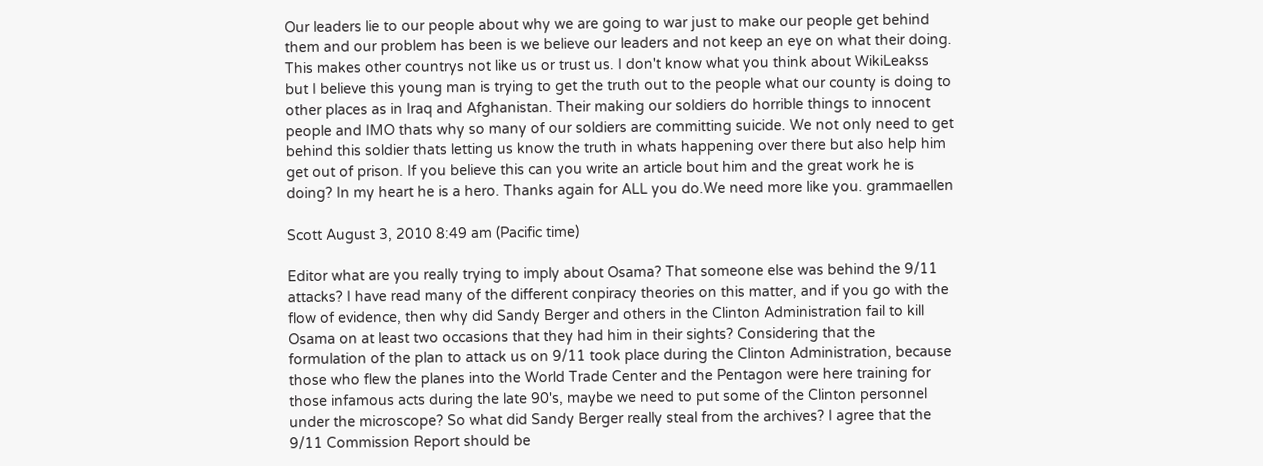Our leaders lie to our people about why we are going to war just to make our people get behind them and our problem has been is we believe our leaders and not keep an eye on what their doing. This makes other countrys not like us or trust us. I don't know what you think about WikiLeakss but I believe this young man is trying to get the truth out to the people what our county is doing to other places as in Iraq and Afghanistan. Their making our soldiers do horrible things to innocent people and IMO thats why so many of our soldiers are committing suicide. We not only need to get behind this soldier thats letting us know the truth in whats happening over there but also help him get out of prison. If you believe this can you write an article bout him and the great work he is doing? In my heart he is a hero. Thanks again for ALL you do.We need more like you. grammaellen

Scott August 3, 2010 8:49 am (Pacific time)

Editor what are you really trying to imply about Osama? That someone else was behind the 9/11 attacks? I have read many of the different conpiracy theories on this matter, and if you go with the flow of evidence, then why did Sandy Berger and others in the Clinton Administration fail to kill Osama on at least two occasions that they had him in their sights? Considering that the formulation of the plan to attack us on 9/11 took place during the Clinton Administration, because those who flew the planes into the World Trade Center and the Pentagon were here training for those infamous acts during the late 90's, maybe we need to put some of the Clinton personnel under the microscope? So what did Sandy Berger really steal from the archives? I agree that the 9/11 Commission Report should be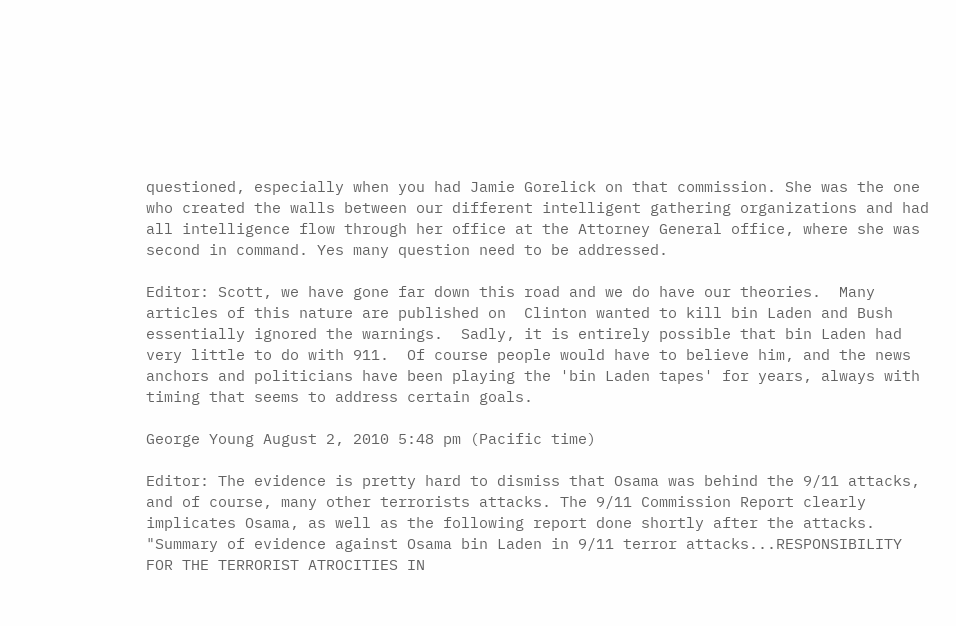questioned, especially when you had Jamie Gorelick on that commission. She was the one who created the walls between our different intelligent gathering organizations and had all intelligence flow through her office at the Attorney General office, where she was second in command. Yes many question need to be addressed.

Editor: Scott, we have gone far down this road and we do have our theories.  Many articles of this nature are published on  Clinton wanted to kill bin Laden and Bush essentially ignored the warnings.  Sadly, it is entirely possible that bin Laden had very little to do with 911.  Of course people would have to believe him, and the news anchors and politicians have been playing the 'bin Laden tapes' for years, always with timing that seems to address certain goals.

George Young August 2, 2010 5:48 pm (Pacific time)

Editor: The evidence is pretty hard to dismiss that Osama was behind the 9/11 attacks, and of course, many other terrorists attacks. The 9/11 Commission Report clearly implicates Osama, as well as the following report done shortly after the attacks. "Summary of evidence against Osama bin Laden in 9/11 terror attacks...RESPONSIBILITY FOR THE TERRORIST ATROCITIES IN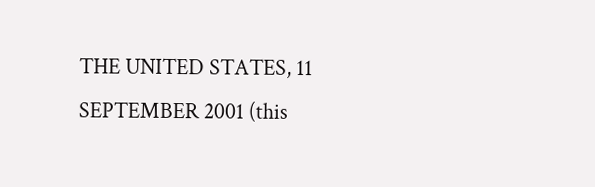THE UNITED STATES, 11 SEPTEMBER 2001 (this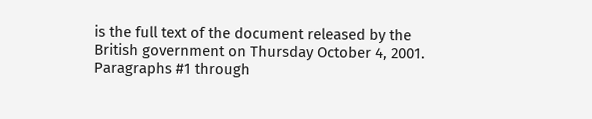is the full text of the document released by the British government on Thursday October 4, 2001. Paragraphs #1 through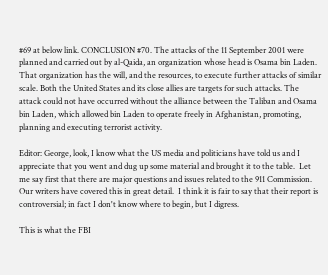#69 at below link. CONCLUSION #70. The attacks of the 11 September 2001 were planned and carried out by al-Qaida, an organization whose head is Osama bin Laden. That organization has the will, and the resources, to execute further attacks of similar scale. Both the United States and its close allies are targets for such attacks. The attack could not have occurred without the alliance between the Taliban and Osama bin Laden, which allowed bin Laden to operate freely in Afghanistan, promoting, planning and executing terrorist activity.

Editor: George, look, I know what the US media and politicians have told us and I appreciate that you went and dug up some material and brought it to the table.  Let me say first that there are major questions and issues related to the 911 Commission.  Our writers have covered this in great detail.  I think it is fair to say that their report is controversial; in fact I don't know where to begin, but I digress.

This is what the FBI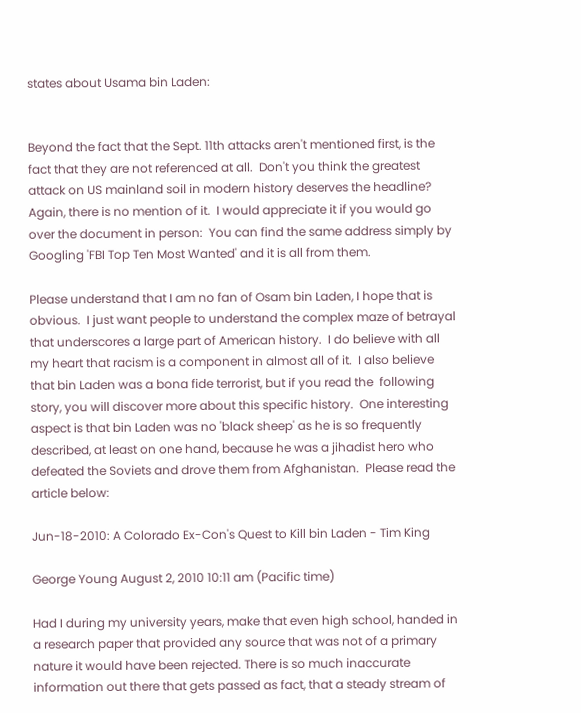states about Usama bin Laden:


Beyond the fact that the Sept. 11th attacks aren't mentioned first, is the fact that they are not referenced at all.  Don't you think the greatest attack on US mainland soil in modern history deserves the headline?  Again, there is no mention of it.  I would appreciate it if you would go over the document in person:  You can find the same address simply by Googling 'FBI Top Ten Most Wanted' and it is all from them.

Please understand that I am no fan of Osam bin Laden, I hope that is obvious.  I just want people to understand the complex maze of betrayal that underscores a large part of American history.  I do believe with all my heart that racism is a component in almost all of it.  I also believe that bin Laden was a bona fide terrorist, but if you read the  following story, you will discover more about this specific history.  One interesting aspect is that bin Laden was no 'black sheep' as he is so frequently described, at least on one hand, because he was a jihadist hero who defeated the Soviets and drove them from Afghanistan.  Please read the article below:

Jun-18-2010: A Colorado Ex-Con's Quest to Kill bin Laden - Tim King

George Young August 2, 2010 10:11 am (Pacific time)

Had I during my university years, make that even high school, handed in a research paper that provided any source that was not of a primary nature it would have been rejected. There is so much inaccurate information out there that gets passed as fact, that a steady stream of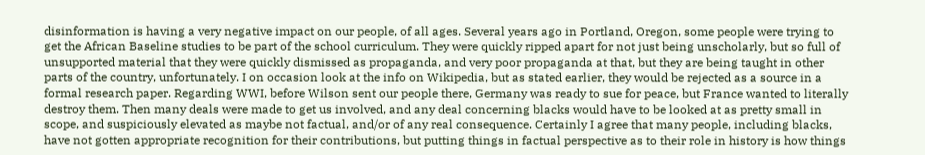disinformation is having a very negative impact on our people, of all ages. Several years ago in Portland, Oregon, some people were trying to get the African Baseline studies to be part of the school curriculum. They were quickly ripped apart for not just being unscholarly, but so full of unsupported material that they were quickly dismissed as propaganda, and very poor propaganda at that, but they are being taught in other parts of the country, unfortunately. I on occasion look at the info on Wikipedia, but as stated earlier, they would be rejected as a source in a formal research paper. Regarding WWI, before Wilson sent our people there, Germany was ready to sue for peace, but France wanted to literally destroy them. Then many deals were made to get us involved, and any deal concerning blacks would have to be looked at as pretty small in scope, and suspiciously elevated as maybe not factual, and/or of any real consequence. Certainly I agree that many people, including blacks, have not gotten appropriate recognition for their contributions, but putting things in factual perspective as to their role in history is how things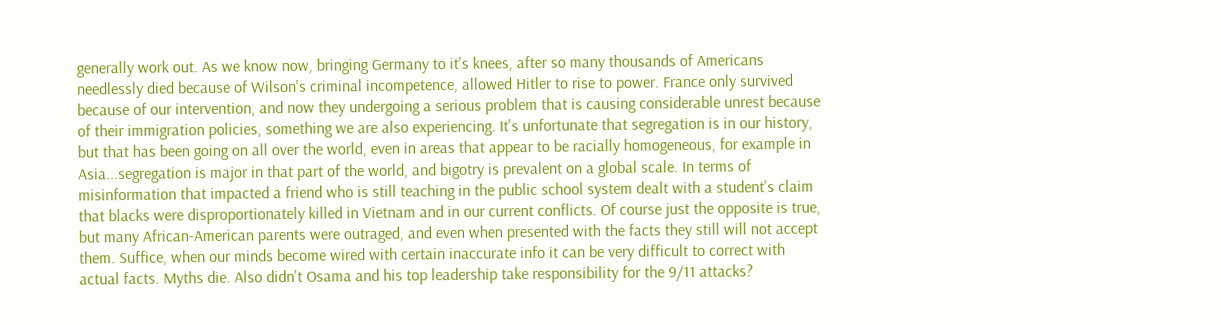generally work out. As we know now, bringing Germany to it's knees, after so many thousands of Americans needlessly died because of Wilson's criminal incompetence, allowed Hitler to rise to power. France only survived because of our intervention, and now they undergoing a serious problem that is causing considerable unrest because of their immigration policies, something we are also experiencing. It's unfortunate that segregation is in our history, but that has been going on all over the world, even in areas that appear to be racially homogeneous, for example in Asia...segregation is major in that part of the world, and bigotry is prevalent on a global scale. In terms of misinformation that impacted a friend who is still teaching in the public school system dealt with a student's claim that blacks were disproportionately killed in Vietnam and in our current conflicts. Of course just the opposite is true, but many African-American parents were outraged, and even when presented with the facts they still will not accept them. Suffice, when our minds become wired with certain inaccurate info it can be very difficult to correct with actual facts. Myths die. Also didn't Osama and his top leadership take responsibility for the 9/11 attacks?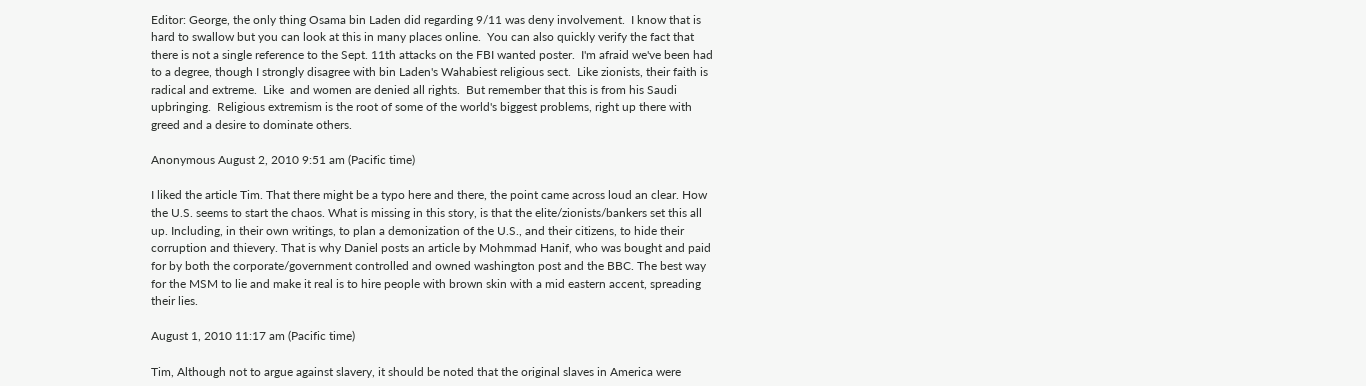Editor: George, the only thing Osama bin Laden did regarding 9/11 was deny involvement.  I know that is hard to swallow but you can look at this in many places online.  You can also quickly verify the fact that there is not a single reference to the Sept. 11th attacks on the FBI wanted poster.  I'm afraid we've been had to a degree, though I strongly disagree with bin Laden's Wahabiest religious sect.  Like zionists, their faith is radical and extreme.  Like  and women are denied all rights.  But remember that this is from his Saudi upbringing.  Religious extremism is the root of some of the world's biggest problems, right up there with greed and a desire to dominate others.

Anonymous August 2, 2010 9:51 am (Pacific time)

I liked the article Tim. That there might be a typo here and there, the point came across loud an clear. How the U.S. seems to start the chaos. What is missing in this story, is that the elite/zionists/bankers set this all up. Including, in their own writings, to plan a demonization of the U.S., and their citizens, to hide their corruption and thievery. That is why Daniel posts an article by Mohmmad Hanif, who was bought and paid for by both the corporate/government controlled and owned washington post and the BBC. The best way for the MSM to lie and make it real is to hire people with brown skin with a mid eastern accent, spreading their lies.

August 1, 2010 11:17 am (Pacific time)

Tim, Although not to argue against slavery, it should be noted that the original slaves in America were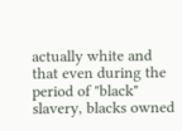actually white and that even during the period of "black" slavery, blacks owned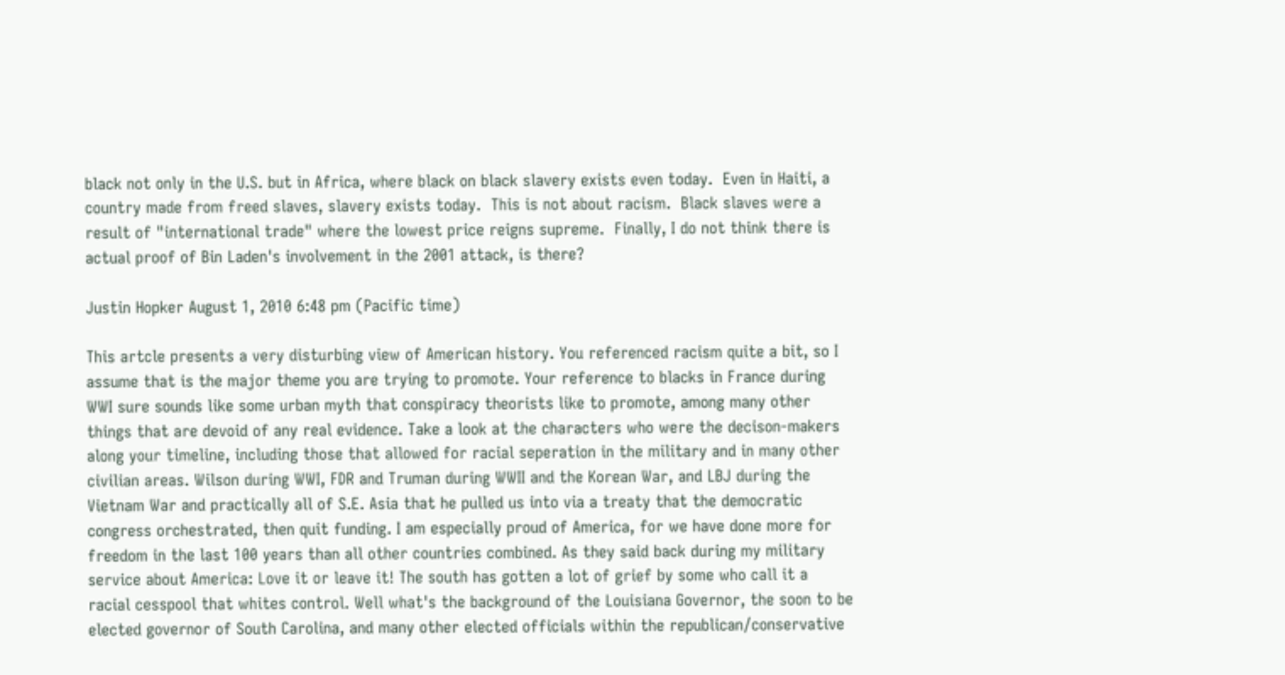black not only in the U.S. but in Africa, where black on black slavery exists even today.  Even in Haiti, a country made from freed slaves, slavery exists today.  This is not about racism.  Black slaves were a result of "international trade" where the lowest price reigns supreme.  Finally, I do not think there is actual proof of Bin Laden's involvement in the 2001 attack, is there?

Justin Hopker August 1, 2010 6:48 pm (Pacific time)

This artcle presents a very disturbing view of American history. You referenced racism quite a bit, so I assume that is the major theme you are trying to promote. Your reference to blacks in France during WWI sure sounds like some urban myth that conspiracy theorists like to promote, among many other things that are devoid of any real evidence. Take a look at the characters who were the decison-makers along your timeline, including those that allowed for racial seperation in the military and in many other civilian areas. Wilson during WWI, FDR and Truman during WWII and the Korean War, and LBJ during the Vietnam War and practically all of S.E. Asia that he pulled us into via a treaty that the democratic congress orchestrated, then quit funding. I am especially proud of America, for we have done more for freedom in the last 100 years than all other countries combined. As they said back during my military service about America: Love it or leave it! The south has gotten a lot of grief by some who call it a racial cesspool that whites control. Well what's the background of the Louisiana Governor, the soon to be elected governor of South Carolina, and many other elected officials within the republican/conservative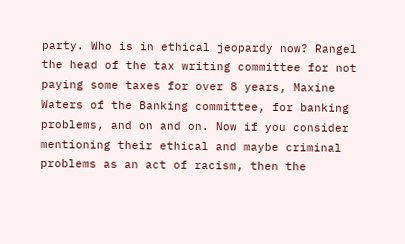party. Who is in ethical jeopardy now? Rangel the head of the tax writing committee for not paying some taxes for over 8 years, Maxine Waters of the Banking committee, for banking problems, and on and on. Now if you consider mentioning their ethical and maybe criminal problems as an act of racism, then the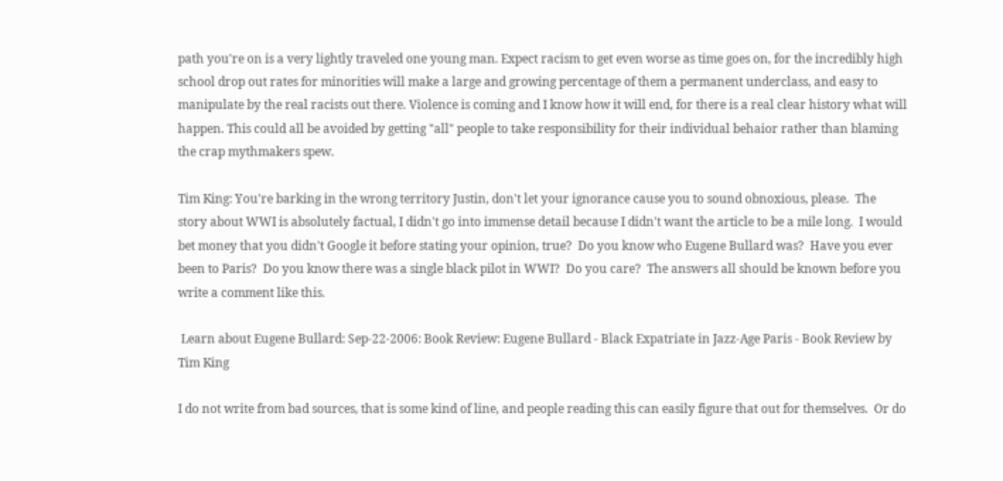path you're on is a very lightly traveled one young man. Expect racism to get even worse as time goes on, for the incredibly high school drop out rates for minorities will make a large and growing percentage of them a permanent underclass, and easy to manipulate by the real racists out there. Violence is coming and I know how it will end, for there is a real clear history what will happen. This could all be avoided by getting "all" people to take responsibility for their individual behaior rather than blaming the crap mythmakers spew.

Tim King: You're barking in the wrong territory Justin, don't let your ignorance cause you to sound obnoxious, please.  The story about WWI is absolutely factual, I didn't go into immense detail because I didn't want the article to be a mile long.  I would bet money that you didn't Google it before stating your opinion, true?  Do you know who Eugene Bullard was?  Have you ever been to Paris?  Do you know there was a single black pilot in WWI?  Do you care?  The answers all should be known before you write a comment like this.

 Learn about Eugene Bullard: Sep-22-2006: Book Review: Eugene Bullard - Black Expatriate in Jazz-Age Paris - Book Review by Tim King

I do not write from bad sources, that is some kind of line, and people reading this can easily figure that out for themselves.  Or do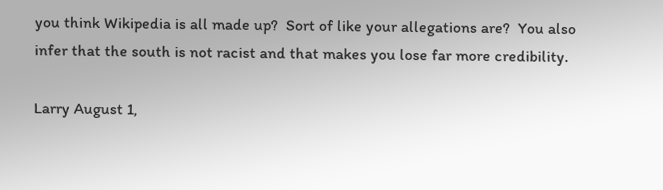you think Wikipedia is all made up?  Sort of like your allegations are?  You also infer that the south is not racist and that makes you lose far more credibility.

Larry August 1,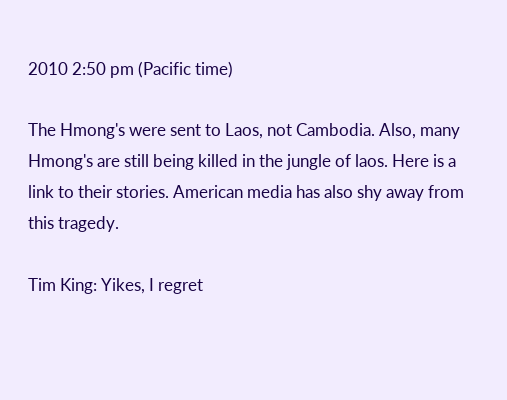2010 2:50 pm (Pacific time)

The Hmong's were sent to Laos, not Cambodia. Also, many Hmong's are still being killed in the jungle of laos. Here is a link to their stories. American media has also shy away from this tragedy.

Tim King: Yikes, I regret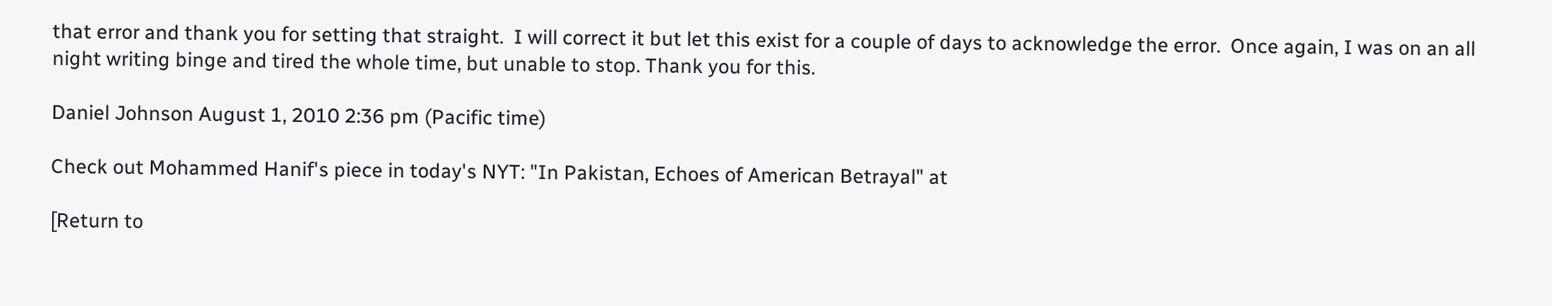that error and thank you for setting that straight.  I will correct it but let this exist for a couple of days to acknowledge the error.  Once again, I was on an all night writing binge and tired the whole time, but unable to stop. Thank you for this.

Daniel Johnson August 1, 2010 2:36 pm (Pacific time)

Check out Mohammed Hanif's piece in today's NYT: "In Pakistan, Echoes of American Betrayal" at

[Return to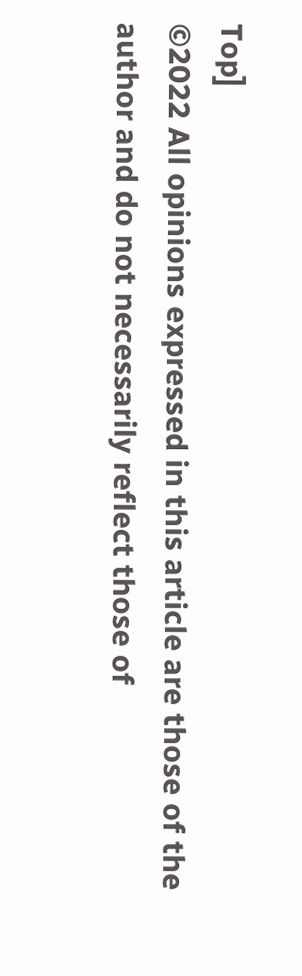Top]
©2022 All opinions expressed in this article are those of the author and do not necessarily reflect those of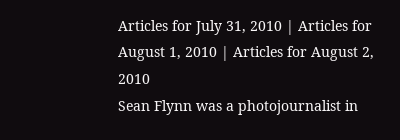Articles for July 31, 2010 | Articles for August 1, 2010 | Articles for August 2, 2010
Sean Flynn was a photojournalist in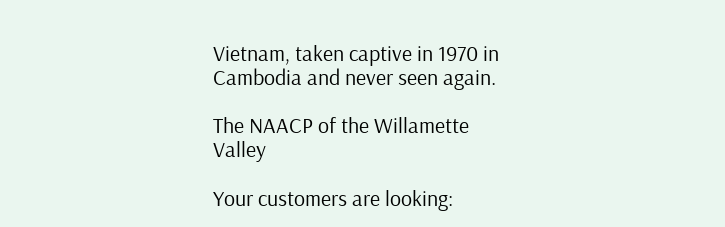Vietnam, taken captive in 1970 in Cambodia and never seen again.

The NAACP of the Willamette Valley

Your customers are looking: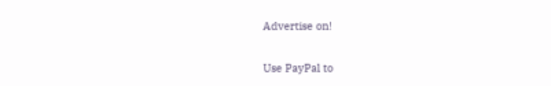Advertise on!


Use PayPal to